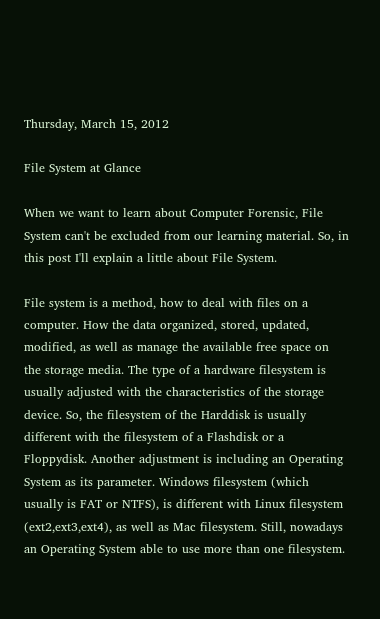Thursday, March 15, 2012

File System at Glance

When we want to learn about Computer Forensic, File System can't be excluded from our learning material. So, in this post I'll explain a little about File System.

File system is a method, how to deal with files on a computer. How the data organized, stored, updated, modified, as well as manage the available free space on the storage media. The type of a hardware filesystem is usually adjusted with the characteristics of the storage device. So, the filesystem of the Harddisk is usually different with the filesystem of a Flashdisk or a Floppydisk. Another adjustment is including an Operating System as its parameter. Windows filesystem (which usually is FAT or NTFS), is different with Linux filesystem (ext2,ext3,ext4), as well as Mac filesystem. Still, nowadays an Operating System able to use more than one filesystem.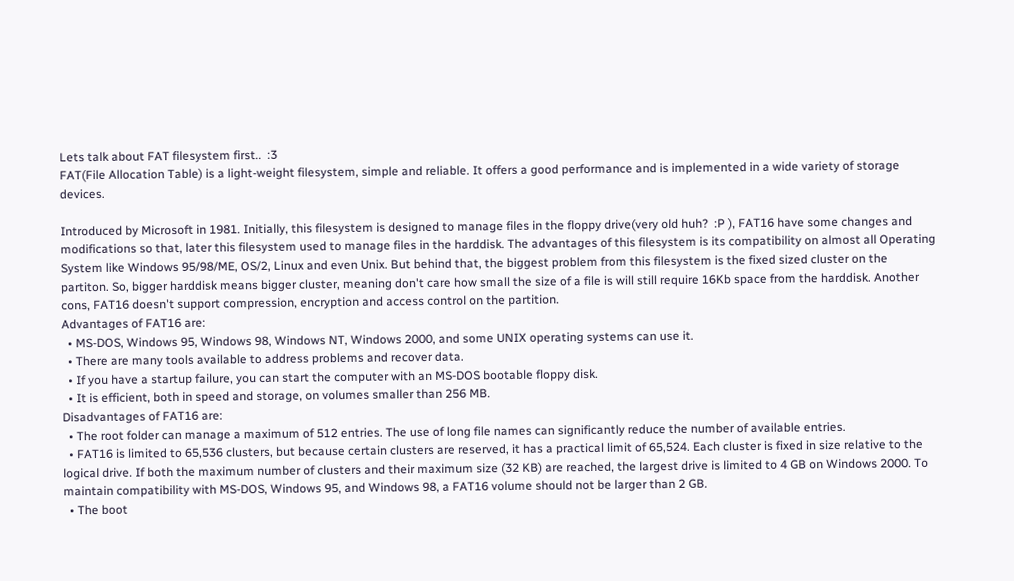Lets talk about FAT filesystem first..  :3
FAT(File Allocation Table) is a light-weight filesystem, simple and reliable. It offers a good performance and is implemented in a wide variety of storage devices.

Introduced by Microsoft in 1981. Initially, this filesystem is designed to manage files in the floppy drive(very old huh?  :P ), FAT16 have some changes and modifications so that, later this filesystem used to manage files in the harddisk. The advantages of this filesystem is its compatibility on almost all Operating System like Windows 95/98/ME, OS/2, Linux and even Unix. But behind that, the biggest problem from this filesystem is the fixed sized cluster on the partiton. So, bigger harddisk means bigger cluster, meaning don't care how small the size of a file is will still require 16Kb space from the harddisk. Another cons, FAT16 doesn't support compression, encryption and access control on the partition.
Advantages of FAT16 are:
  • MS-DOS, Windows 95, Windows 98, Windows NT, Windows 2000, and some UNIX operating systems can use it.
  • There are many tools available to address problems and recover data.
  • If you have a startup failure, you can start the computer with an MS-DOS bootable floppy disk.
  • It is efficient, both in speed and storage, on volumes smaller than 256 MB.
Disadvantages of FAT16 are:
  • The root folder can manage a maximum of 512 entries. The use of long file names can significantly reduce the number of available entries.
  • FAT16 is limited to 65,536 clusters, but because certain clusters are reserved, it has a practical limit of 65,524. Each cluster is fixed in size relative to the logical drive. If both the maximum number of clusters and their maximum size (32 KB) are reached, the largest drive is limited to 4 GB on Windows 2000. To maintain compatibility with MS-DOS, Windows 95, and Windows 98, a FAT16 volume should not be larger than 2 GB.
  • The boot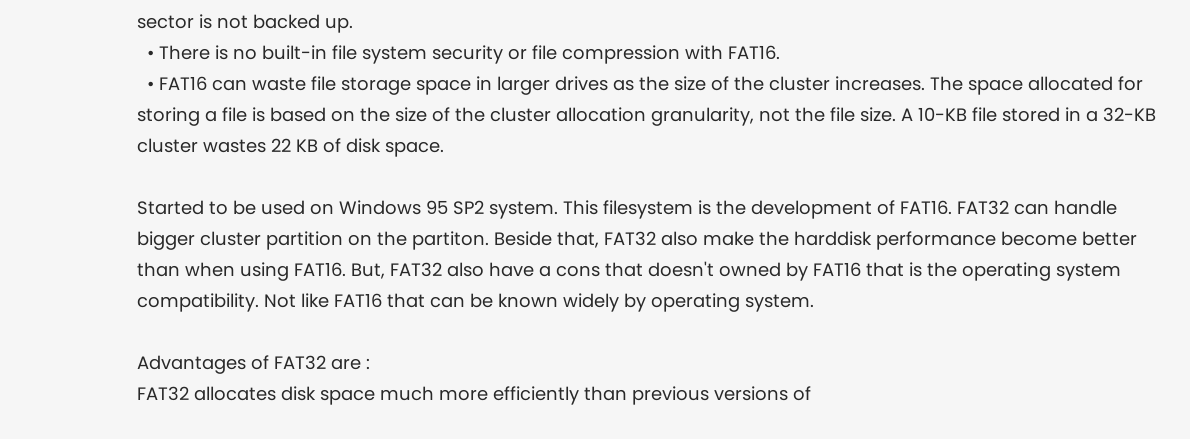sector is not backed up.
  • There is no built-in file system security or file compression with FAT16.
  • FAT16 can waste file storage space in larger drives as the size of the cluster increases. The space allocated for storing a file is based on the size of the cluster allocation granularity, not the file size. A 10-KB file stored in a 32-KB cluster wastes 22 KB of disk space.

Started to be used on Windows 95 SP2 system. This filesystem is the development of FAT16. FAT32 can handle bigger cluster partition on the partiton. Beside that, FAT32 also make the harddisk performance become better than when using FAT16. But, FAT32 also have a cons that doesn't owned by FAT16 that is the operating system compatibility. Not like FAT16 that can be known widely by operating system.

Advantages of FAT32 are :
FAT32 allocates disk space much more efficiently than previous versions of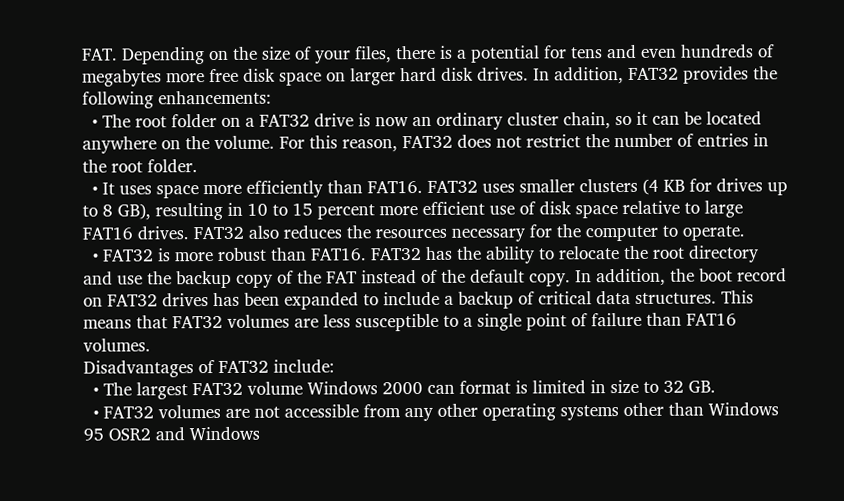FAT. Depending on the size of your files, there is a potential for tens and even hundreds of megabytes more free disk space on larger hard disk drives. In addition, FAT32 provides the following enhancements:
  • The root folder on a FAT32 drive is now an ordinary cluster chain, so it can be located anywhere on the volume. For this reason, FAT32 does not restrict the number of entries in the root folder.
  • It uses space more efficiently than FAT16. FAT32 uses smaller clusters (4 KB for drives up to 8 GB), resulting in 10 to 15 percent more efficient use of disk space relative to large FAT16 drives. FAT32 also reduces the resources necessary for the computer to operate.
  • FAT32 is more robust than FAT16. FAT32 has the ability to relocate the root directory and use the backup copy of the FAT instead of the default copy. In addition, the boot record on FAT32 drives has been expanded to include a backup of critical data structures. This means that FAT32 volumes are less susceptible to a single point of failure than FAT16 volumes.
Disadvantages of FAT32 include:
  • The largest FAT32 volume Windows 2000 can format is limited in size to 32 GB.
  • FAT32 volumes are not accessible from any other operating systems other than Windows 95 OSR2 and Windows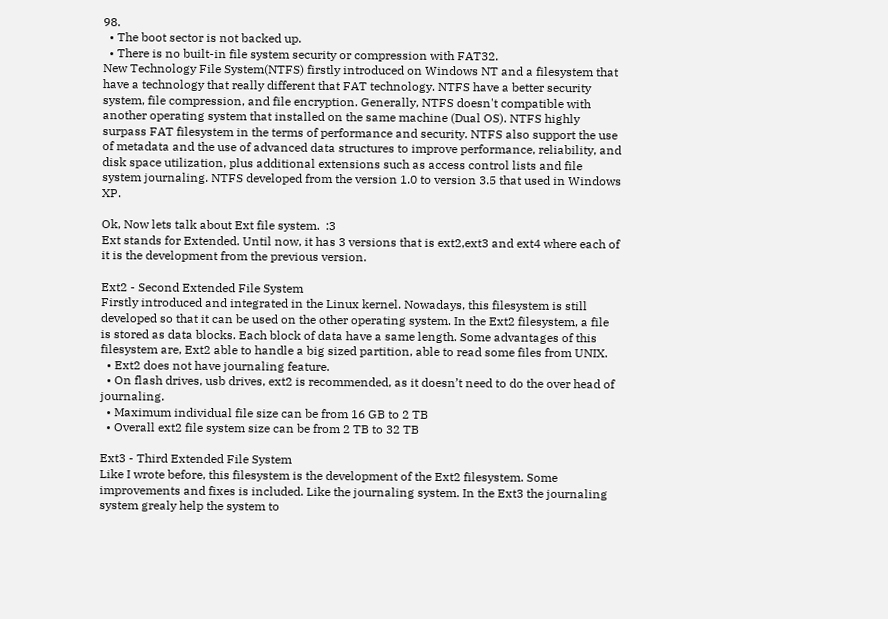98.
  • The boot sector is not backed up.
  • There is no built-in file system security or compression with FAT32.
New Technology File System(NTFS) firstly introduced on Windows NT and a filesystem that have a technology that really different that FAT technology. NTFS have a better security system, file compression, and file encryption. Generally, NTFS doesn't compatible with another operating system that installed on the same machine (Dual OS). NTFS highly surpass FAT filesystem in the terms of performance and security. NTFS also support the use of metadata and the use of advanced data structures to improve performance, reliability, and disk space utilization, plus additional extensions such as access control lists and file system journaling. NTFS developed from the version 1.0 to version 3.5 that used in Windows XP.

Ok, Now lets talk about Ext file system.  :3
Ext stands for Extended. Until now, it has 3 versions that is ext2,ext3 and ext4 where each of it is the development from the previous version.

Ext2 - Second Extended File System
Firstly introduced and integrated in the Linux kernel. Nowadays, this filesystem is still developed so that it can be used on the other operating system. In the Ext2 filesystem, a file is stored as data blocks. Each block of data have a same length. Some advantages of this filesystem are, Ext2 able to handle a big sized partition, able to read some files from UNIX.
  • Ext2 does not have journaling feature.
  • On flash drives, usb drives, ext2 is recommended, as it doesn’t need to do the over head of journaling.
  • Maximum individual file size can be from 16 GB to 2 TB
  • Overall ext2 file system size can be from 2 TB to 32 TB

Ext3 - Third Extended File System
Like I wrote before, this filesystem is the development of the Ext2 filesystem. Some improvements and fixes is included. Like the journaling system. In the Ext3 the journaling system grealy help the system to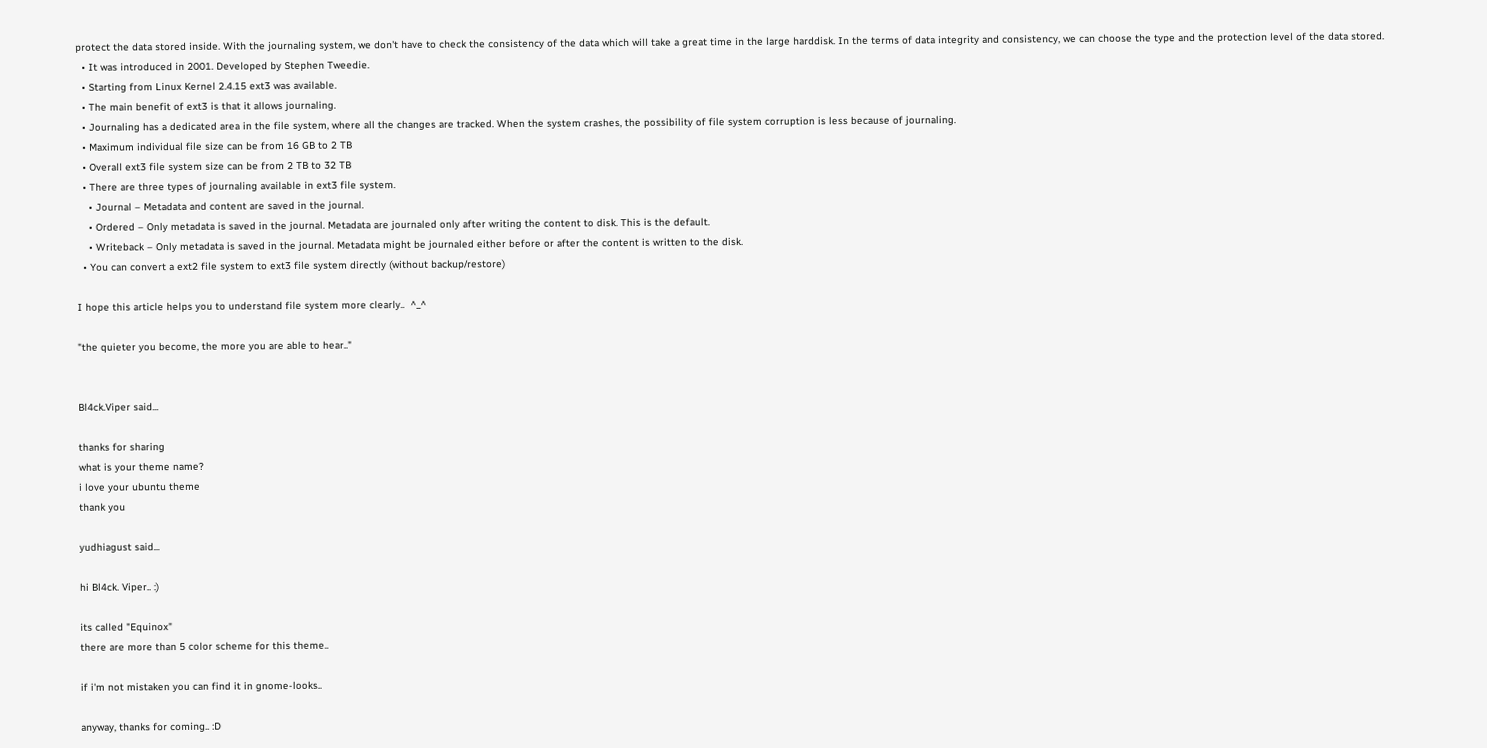protect the data stored inside. With the journaling system, we don't have to check the consistency of the data which will take a great time in the large harddisk. In the terms of data integrity and consistency, we can choose the type and the protection level of the data stored.
  • It was introduced in 2001. Developed by Stephen Tweedie.
  • Starting from Linux Kernel 2.4.15 ext3 was available.
  • The main benefit of ext3 is that it allows journaling.
  • Journaling has a dedicated area in the file system, where all the changes are tracked. When the system crashes, the possibility of file system corruption is less because of journaling.
  • Maximum individual file size can be from 16 GB to 2 TB
  • Overall ext3 file system size can be from 2 TB to 32 TB
  • There are three types of journaling available in ext3 file system.
    • Journal – Metadata and content are saved in the journal.
    • Ordered – Only metadata is saved in the journal. Metadata are journaled only after writing the content to disk. This is the default.
    • Writeback – Only metadata is saved in the journal. Metadata might be journaled either before or after the content is written to the disk.
  • You can convert a ext2 file system to ext3 file system directly (without backup/restore)

I hope this article helps you to understand file system more clearly..  ^_^

"the quieter you become, the more you are able to hear.."


Bl4ck.Viper said...

thanks for sharing
what is your theme name?
i love your ubuntu theme
thank you

yudhiagust said...

hi Bl4ck. Viper.. :)

its called "Equinox"
there are more than 5 color scheme for this theme..

if i'm not mistaken you can find it in gnome-looks..

anyway, thanks for coming.. :D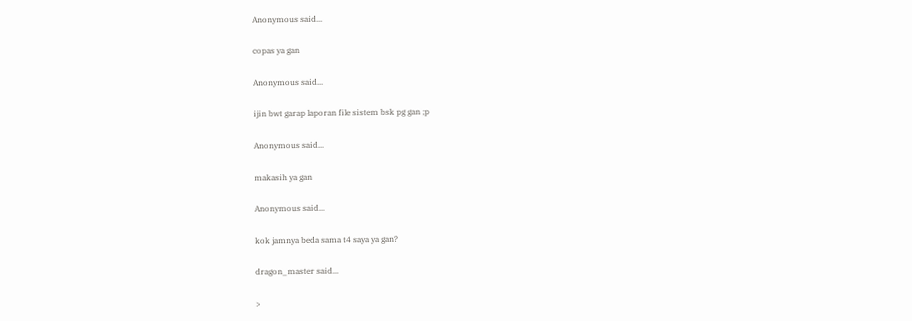Anonymous said...

copas ya gan

Anonymous said...

ijin bwt garap laporan file sistem bsk pg gan ;p

Anonymous said...

makasih ya gan

Anonymous said...

kok jamnya beda sama t4 saya ya gan?

dragon_master said...

>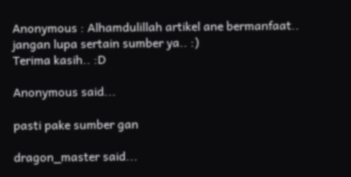Anonymous : Alhamdulillah artikel ane bermanfaat..
jangan lupa sertain sumber ya.. :)
Terima kasih.. :D

Anonymous said...

pasti pake sumber gan

dragon_master said...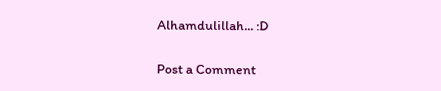Alhamdulillah... :D

Post a Comment